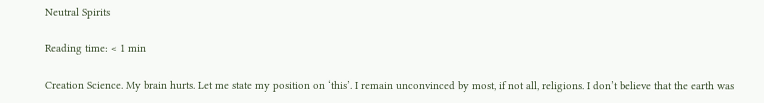Neutral Spirits

Reading time: < 1 min

Creation Science. My brain hurts. Let me state my position on ‘this’. I remain unconvinced by most, if not all, religions. I don’t believe that the earth was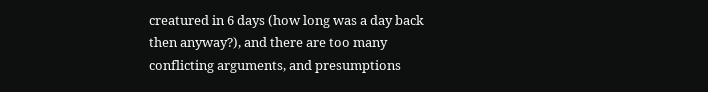creatured in 6 days (how long was a day back then anyway?), and there are too many conflicting arguments, and presumptions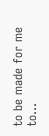to be made for me to…